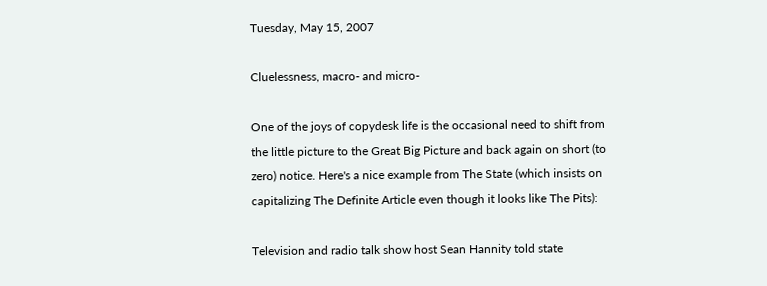Tuesday, May 15, 2007

Cluelessness, macro- and micro-

One of the joys of copydesk life is the occasional need to shift from the little picture to the Great Big Picture and back again on short (to zero) notice. Here's a nice example from The State (which insists on capitalizing The Definite Article even though it looks like The Pits):

Television and radio talk show host Sean Hannity told state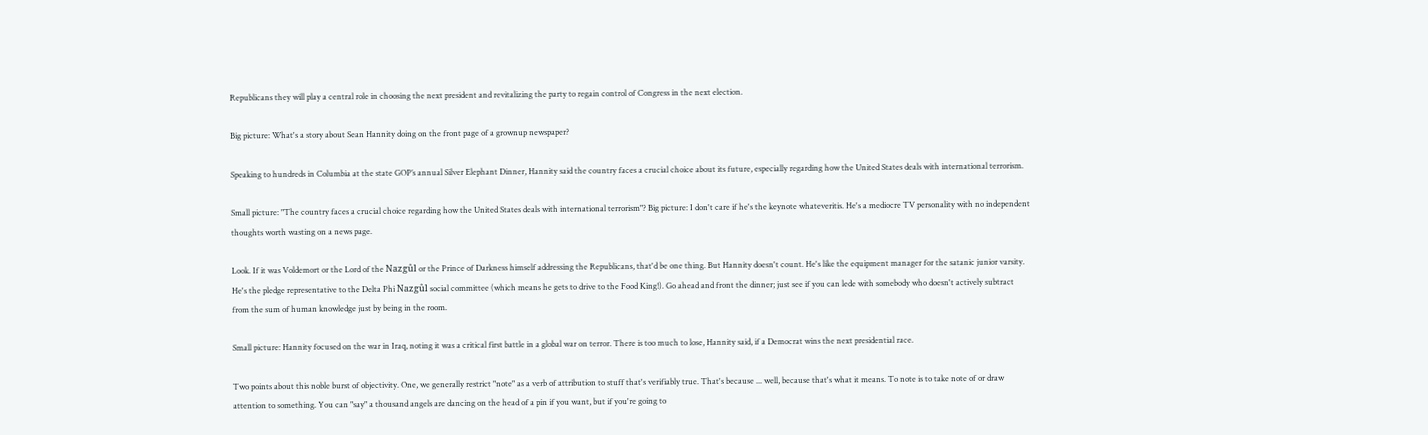Republicans they will play a central role in choosing the next president and revitalizing the party to regain control of Congress in the next election.

Big picture: What's a story about Sean Hannity doing on the front page of a grownup newspaper?

Speaking to hundreds in Columbia at the state GOP’s annual Silver Elephant Dinner, Hannity said the country faces a crucial choice about its future, especially regarding how the United States deals with international terrorism.

Small picture: "The country faces a crucial choice regarding how the United States deals with international terrorism"? Big picture: I don't care if he's the keynote whateveritis. He's a mediocre TV personality with no independent thoughts worth wasting on a news page.

Look. If it was Voldemort or the Lord of the Nazgûl or the Prince of Darkness himself addressing the Republicans, that'd be one thing. But Hannity doesn't count. He's like the equipment manager for the satanic junior varsity. He's the pledge representative to the Delta Phi Nazgûl social committee (which means he gets to drive to the Food King!). Go ahead and front the dinner; just see if you can lede with somebody who doesn't actively subtract from the sum of human knowledge just by being in the room.

Small picture: Hannity focused on the war in Iraq, noting it was a critical first battle in a global war on terror. There is too much to lose, Hannity said, if a Democrat wins the next presidential race.

Two points about this noble burst of objectivity. One, we generally restrict "note" as a verb of attribution to stuff that's verifiably true. That's because ... well, because that's what it means. To note is to take note of or draw attention to something. You can "say" a thousand angels are dancing on the head of a pin if you want, but if you're going to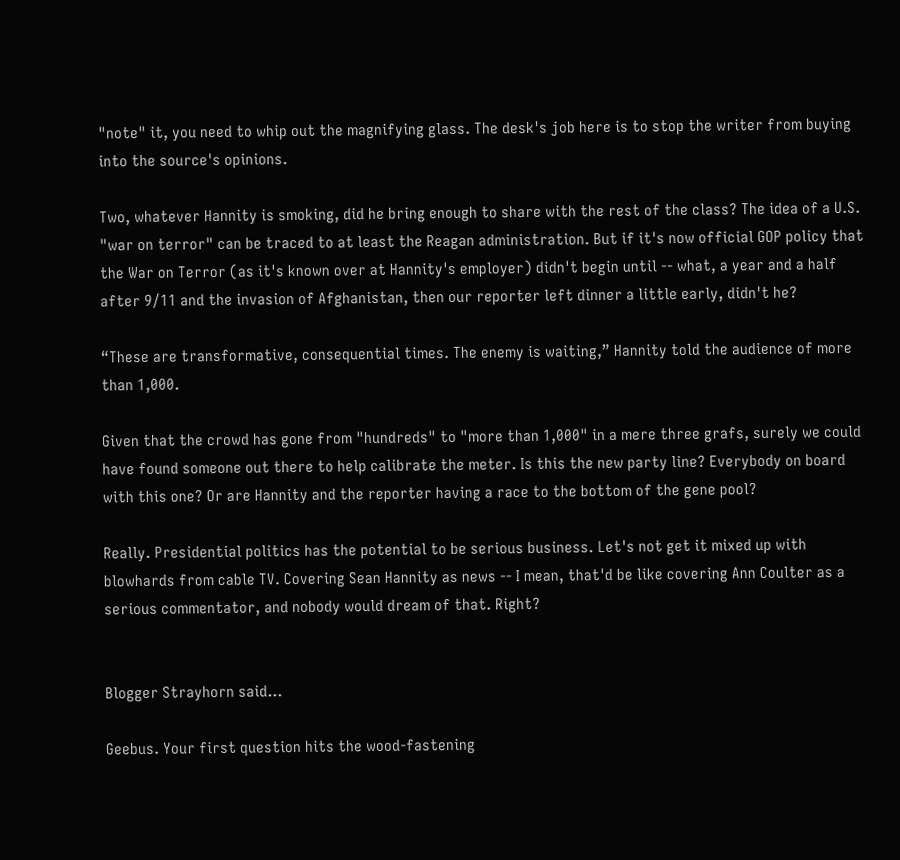"note" it, you need to whip out the magnifying glass. The desk's job here is to stop the writer from buying into the source's opinions.

Two, whatever Hannity is smoking, did he bring enough to share with the rest of the class? The idea of a U.S. "war on terror" can be traced to at least the Reagan administration. But if it's now official GOP policy that the War on Terror (as it's known over at Hannity's employer) didn't begin until -- what, a year and a half after 9/11 and the invasion of Afghanistan, then our reporter left dinner a little early, didn't he?

“These are transformative, consequential times. The enemy is waiting,” Hannity told the audience of more than 1,000.

Given that the crowd has gone from "hundreds" to "more than 1,000" in a mere three grafs, surely we could have found someone out there to help calibrate the meter. Is this the new party line? Everybody on board with this one? Or are Hannity and the reporter having a race to the bottom of the gene pool?

Really. Presidential politics has the potential to be serious business. Let's not get it mixed up with blowhards from cable TV. Covering Sean Hannity as news -- I mean, that'd be like covering Ann Coulter as a serious commentator, and nobody would dream of that. Right?


Blogger Strayhorn said...

Geebus. Your first question hits the wood-fastening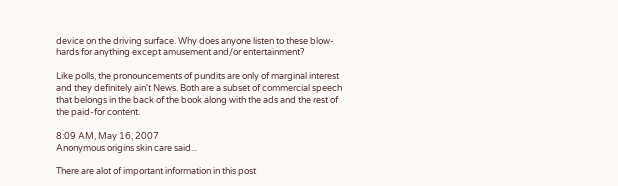device on the driving surface. Why does anyone listen to these blow-hards for anything except amusement and/or entertainment?

Like polls, the pronouncements of pundits are only of marginal interest and they definitely ain't News. Both are a subset of commercial speech that belongs in the back of the book along with the ads and the rest of the paid-for content.

8:09 AM, May 16, 2007
Anonymous origins skin care said...

There are alot of important information in this post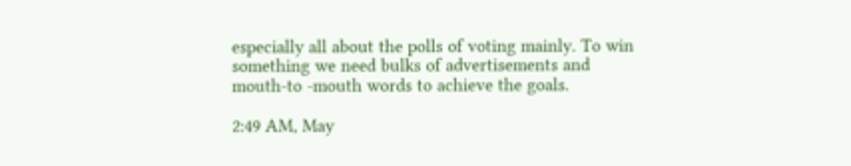especially all about the polls of voting mainly. To win something we need bulks of advertisements and mouth-to -mouth words to achieve the goals.

2:49 AM, May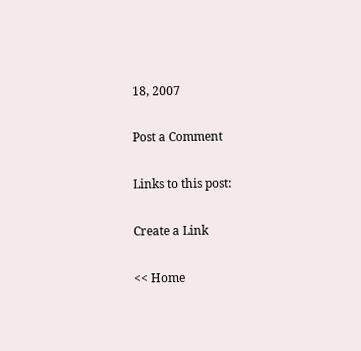18, 2007

Post a Comment

Links to this post:

Create a Link

<< Home